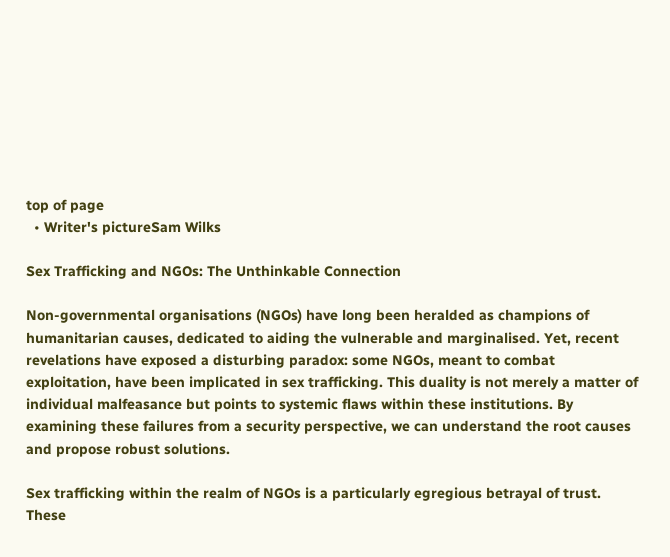top of page
  • Writer's pictureSam Wilks

Sex Trafficking and NGOs: The Unthinkable Connection

Non-governmental organisations (NGOs) have long been heralded as champions of humanitarian causes, dedicated to aiding the vulnerable and marginalised. Yet, recent revelations have exposed a disturbing paradox: some NGOs, meant to combat exploitation, have been implicated in sex trafficking. This duality is not merely a matter of individual malfeasance but points to systemic flaws within these institutions. By examining these failures from a security perspective, we can understand the root causes and propose robust solutions.

Sex trafficking within the realm of NGOs is a particularly egregious betrayal of trust. These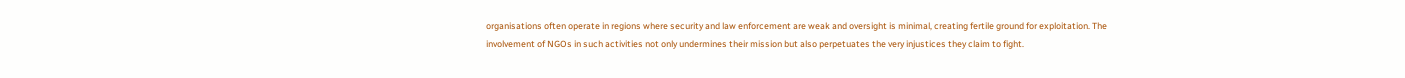organisations often operate in regions where security and law enforcement are weak and oversight is minimal, creating fertile ground for exploitation. The involvement of NGOs in such activities not only undermines their mission but also perpetuates the very injustices they claim to fight.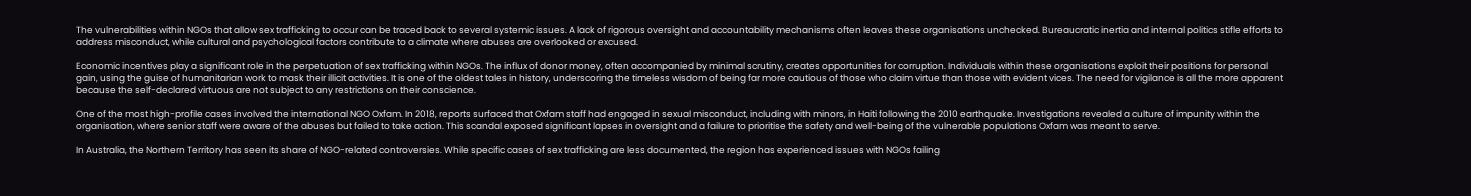The vulnerabilities within NGOs that allow sex trafficking to occur can be traced back to several systemic issues. A lack of rigorous oversight and accountability mechanisms often leaves these organisations unchecked. Bureaucratic inertia and internal politics stifle efforts to address misconduct, while cultural and psychological factors contribute to a climate where abuses are overlooked or excused.

Economic incentives play a significant role in the perpetuation of sex trafficking within NGOs. The influx of donor money, often accompanied by minimal scrutiny, creates opportunities for corruption. Individuals within these organisations exploit their positions for personal gain, using the guise of humanitarian work to mask their illicit activities. It is one of the oldest tales in history, underscoring the timeless wisdom of being far more cautious of those who claim virtue than those with evident vices. The need for vigilance is all the more apparent because the self-declared virtuous are not subject to any restrictions on their conscience.

One of the most high-profile cases involved the international NGO Oxfam. In 2018, reports surfaced that Oxfam staff had engaged in sexual misconduct, including with minors, in Haiti following the 2010 earthquake. Investigations revealed a culture of impunity within the organisation, where senior staff were aware of the abuses but failed to take action. This scandal exposed significant lapses in oversight and a failure to prioritise the safety and well-being of the vulnerable populations Oxfam was meant to serve.

In Australia, the Northern Territory has seen its share of NGO-related controversies. While specific cases of sex trafficking are less documented, the region has experienced issues with NGOs failing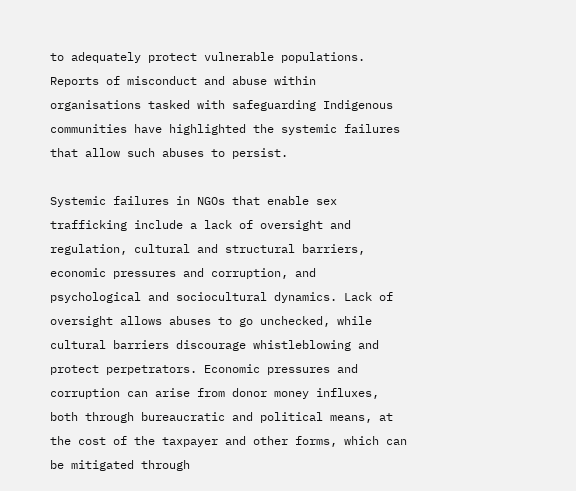to adequately protect vulnerable populations. Reports of misconduct and abuse within organisations tasked with safeguarding Indigenous communities have highlighted the systemic failures that allow such abuses to persist.

Systemic failures in NGOs that enable sex trafficking include a lack of oversight and regulation, cultural and structural barriers, economic pressures and corruption, and psychological and sociocultural dynamics. Lack of oversight allows abuses to go unchecked, while cultural barriers discourage whistleblowing and protect perpetrators. Economic pressures and corruption can arise from donor money influxes, both through bureaucratic and political means, at the cost of the taxpayer and other forms, which can be mitigated through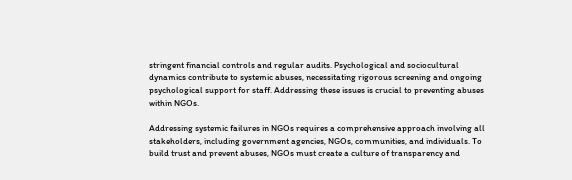stringent financial controls and regular audits. Psychological and sociocultural dynamics contribute to systemic abuses, necessitating rigorous screening and ongoing psychological support for staff. Addressing these issues is crucial to preventing abuses within NGOs.

Addressing systemic failures in NGOs requires a comprehensive approach involving all stakeholders, including government agencies, NGOs, communities, and individuals. To build trust and prevent abuses, NGOs must create a culture of transparency and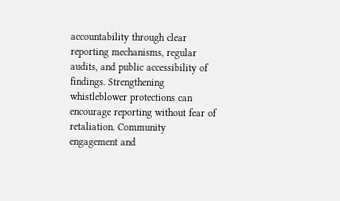accountability through clear reporting mechanisms, regular audits, and public accessibility of findings. Strengthening whistleblower protections can encourage reporting without fear of retaliation. Community engagement and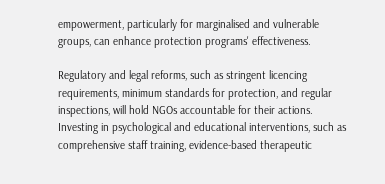empowerment, particularly for marginalised and vulnerable groups, can enhance protection programs' effectiveness.

Regulatory and legal reforms, such as stringent licencing requirements, minimum standards for protection, and regular inspections, will hold NGOs accountable for their actions. Investing in psychological and educational interventions, such as comprehensive staff training, evidence-based therapeutic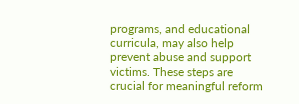programs, and educational curricula, may also help prevent abuse and support victims. These steps are crucial for meaningful reform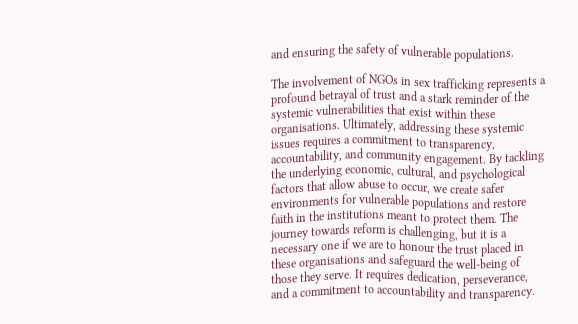and ensuring the safety of vulnerable populations.

The involvement of NGOs in sex trafficking represents a profound betrayal of trust and a stark reminder of the systemic vulnerabilities that exist within these organisations. Ultimately, addressing these systemic issues requires a commitment to transparency, accountability, and community engagement. By tackling the underlying economic, cultural, and psychological factors that allow abuse to occur, we create safer environments for vulnerable populations and restore faith in the institutions meant to protect them. The journey towards reform is challenging, but it is a necessary one if we are to honour the trust placed in these organisations and safeguard the well-being of those they serve. It requires dedication, perseverance, and a commitment to accountability and transparency.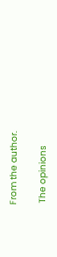From the author.

 The opinions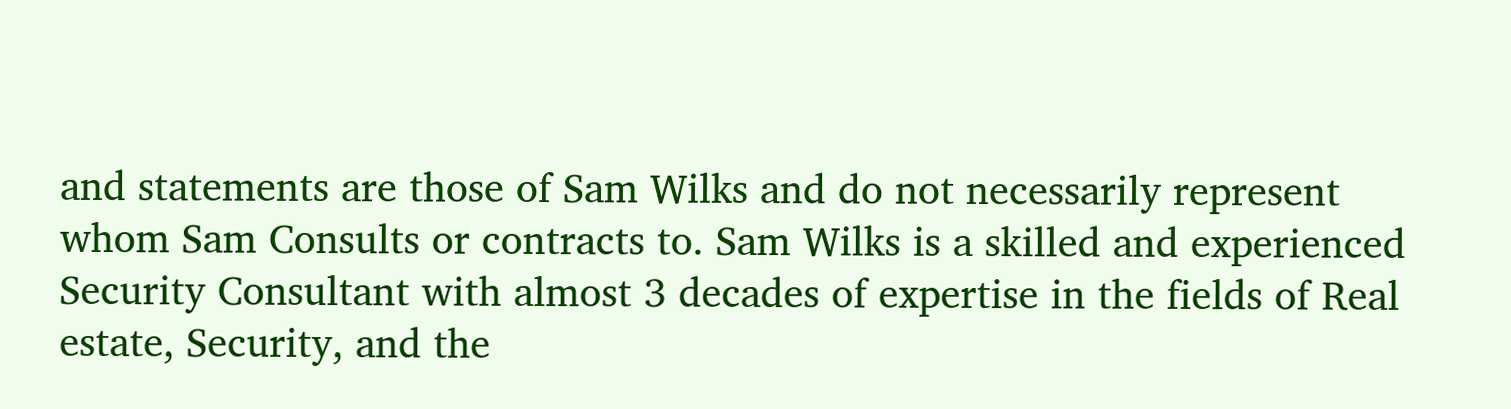and statements are those of Sam Wilks and do not necessarily represent whom Sam Consults or contracts to. Sam Wilks is a skilled and experienced Security Consultant with almost 3 decades of expertise in the fields of Real estate, Security, and the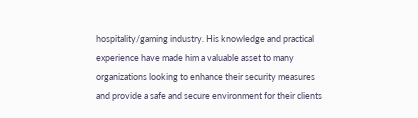hospitality/gaming industry. His knowledge and practical experience have made him a valuable asset to many organizations looking to enhance their security measures and provide a safe and secure environment for their clients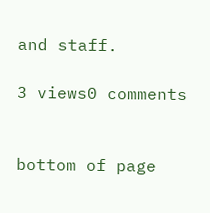and staff.

3 views0 comments


bottom of page